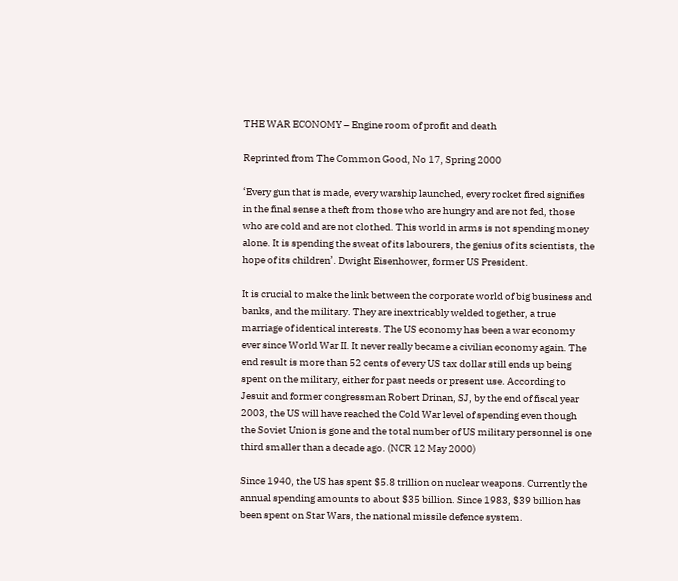THE WAR ECONOMY – Engine room of profit and death

Reprinted from The Common Good, No 17, Spring 2000

‘Every gun that is made, every warship launched, every rocket fired signifies in the final sense a theft from those who are hungry and are not fed, those who are cold and are not clothed. This world in arms is not spending money alone. It is spending the sweat of its labourers, the genius of its scientists, the hope of its children’. Dwight Eisenhower, former US President.

It is crucial to make the link between the corporate world of big business and banks, and the military. They are inextricably welded together, a true marriage of identical interests. The US economy has been a war economy ever since World War II. It never really became a civilian economy again. The end result is more than 52 cents of every US tax dollar still ends up being spent on the military, either for past needs or present use. According to Jesuit and former congressman Robert Drinan, SJ, by the end of fiscal year 2003, the US will have reached the Cold War level of spending even though the Soviet Union is gone and the total number of US military personnel is one third smaller than a decade ago. (NCR 12 May 2000)

Since 1940, the US has spent $5.8 trillion on nuclear weapons. Currently the annual spending amounts to about $35 billion. Since 1983, $39 billion has been spent on Star Wars, the national missile defence system.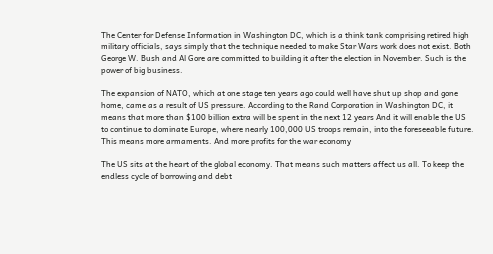The Center for Defense Information in Washington DC, which is a think tank comprising retired high military officials, says simply that the technique needed to make Star Wars work does not exist. Both George W. Bush and Al Gore are committed to building it after the election in November. Such is the power of big business.

The expansion of NATO, which at one stage ten years ago could well have shut up shop and gone home, came as a result of US pressure. According to the Rand Corporation in Washington DC, it means that more than $100 billion extra will be spent in the next 12 years And it will enable the US to continue to dominate Europe, where nearly 100,000 US troops remain, into the foreseeable future. This means more armaments. And more profits for the war economy

The US sits at the heart of the global economy. That means such matters affect us all. To keep the endless cycle of borrowing and debt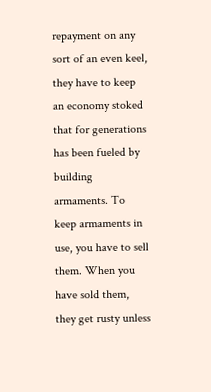repayment on any sort of an even keel, they have to keep an economy stoked that for generations has been fueled by building armaments. To keep armaments in use, you have to sell them. When you have sold them, they get rusty unless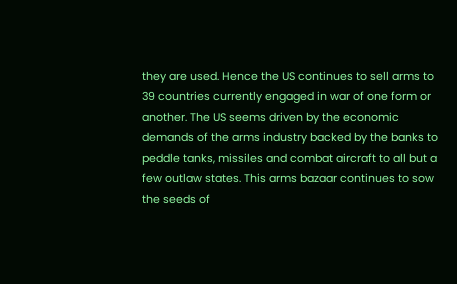they are used. Hence the US continues to sell arms to 39 countries currently engaged in war of one form or another. The US seems driven by the economic demands of the arms industry backed by the banks to peddle tanks, missiles and combat aircraft to all but a few outlaw states. This arms bazaar continues to sow the seeds of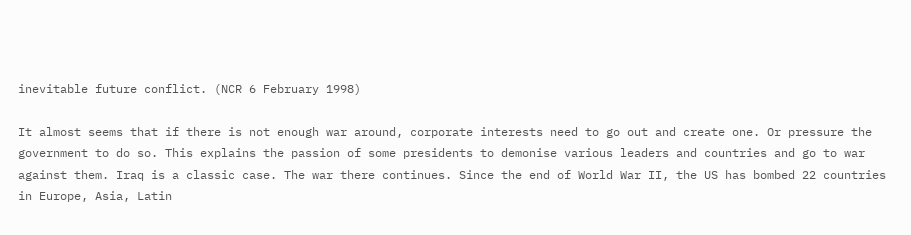inevitable future conflict. (NCR 6 February 1998)

It almost seems that if there is not enough war around, corporate interests need to go out and create one. Or pressure the government to do so. This explains the passion of some presidents to demonise various leaders and countries and go to war against them. Iraq is a classic case. The war there continues. Since the end of World War II, the US has bombed 22 countries in Europe, Asia, Latin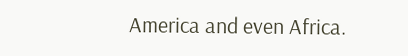America and even Africa.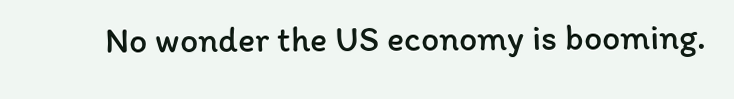No wonder the US economy is booming.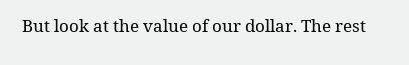But look at the value of our dollar. The rest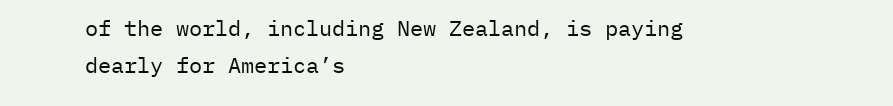of the world, including New Zealand, is paying dearly for America’s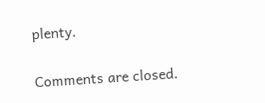plenty.

Comments are closed.